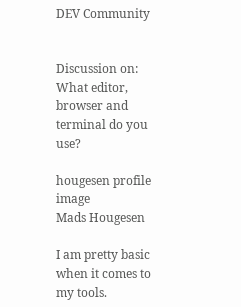DEV Community


Discussion on: What editor, browser and terminal do you use?

hougesen profile image
Mads Hougesen

I am pretty basic when it comes to my tools.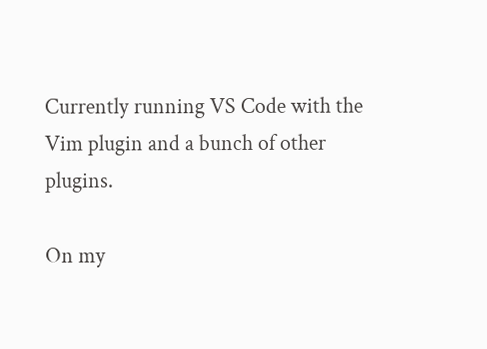Currently running VS Code with the Vim plugin and a bunch of other plugins.

On my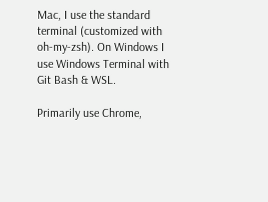Mac, I use the standard terminal (customized with oh-my-zsh). On Windows I use Windows Terminal with Git Bash & WSL.

Primarily use Chrome,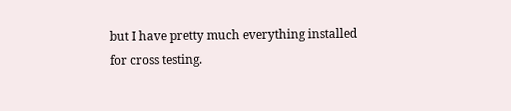but I have pretty much everything installed for cross testing.